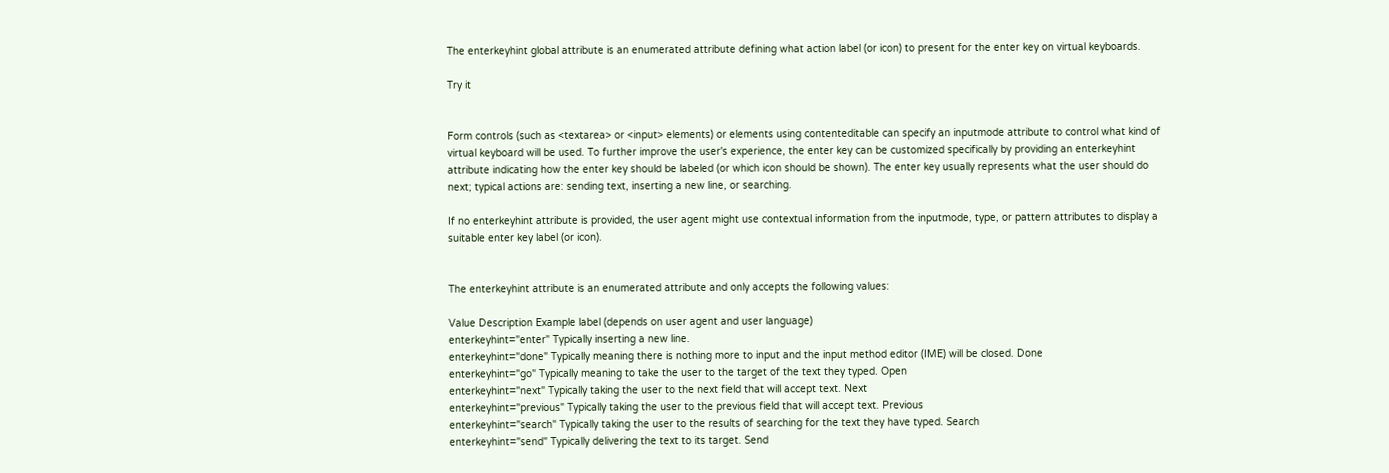The enterkeyhint global attribute is an enumerated attribute defining what action label (or icon) to present for the enter key on virtual keyboards.

Try it


Form controls (such as <textarea> or <input> elements) or elements using contenteditable can specify an inputmode attribute to control what kind of virtual keyboard will be used. To further improve the user's experience, the enter key can be customized specifically by providing an enterkeyhint attribute indicating how the enter key should be labeled (or which icon should be shown). The enter key usually represents what the user should do next; typical actions are: sending text, inserting a new line, or searching.

If no enterkeyhint attribute is provided, the user agent might use contextual information from the inputmode, type, or pattern attributes to display a suitable enter key label (or icon).


The enterkeyhint attribute is an enumerated attribute and only accepts the following values:

Value Description Example label (depends on user agent and user language)
enterkeyhint="enter" Typically inserting a new line.
enterkeyhint="done" Typically meaning there is nothing more to input and the input method editor (IME) will be closed. Done
enterkeyhint="go" Typically meaning to take the user to the target of the text they typed. Open
enterkeyhint="next" Typically taking the user to the next field that will accept text. Next
enterkeyhint="previous" Typically taking the user to the previous field that will accept text. Previous
enterkeyhint="search" Typically taking the user to the results of searching for the text they have typed. Search
enterkeyhint="send" Typically delivering the text to its target. Send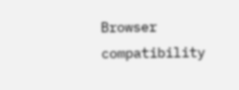Browser compatibility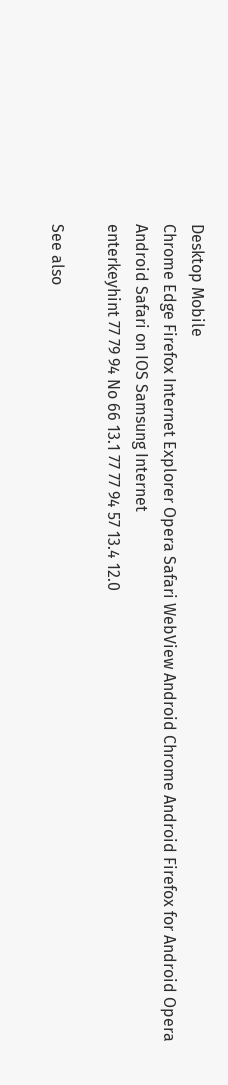Desktop Mobile
Chrome Edge Firefox Internet Explorer Opera Safari WebView Android Chrome Android Firefox for Android Opera Android Safari on IOS Samsung Internet
enterkeyhint 77 79 94 No 66 13.1 77 77 94 57 13.4 12.0

See also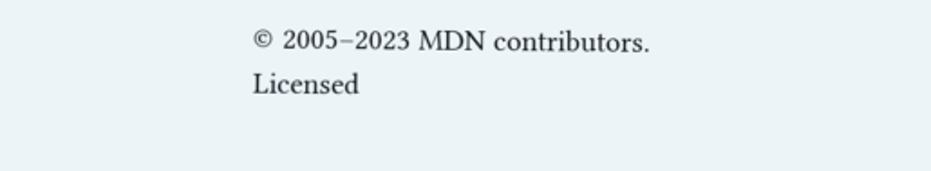© 2005–2023 MDN contributors.
Licensed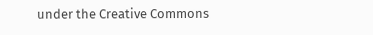under the Creative Commons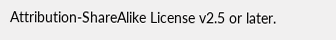Attribution-ShareAlike License v2.5 or later.